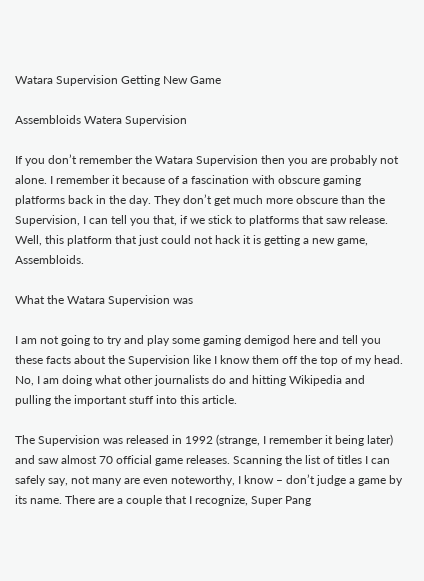Watara Supervision Getting New Game

Assembloids Watera Supervision

If you don’t remember the Watara Supervision then you are probably not alone. I remember it because of a fascination with obscure gaming platforms back in the day. They don’t get much more obscure than the Supervision, I can tell you that, if we stick to platforms that saw release. Well, this platform that just could not hack it is getting a new game, Assembloids.

What the Watara Supervision was

I am not going to try and play some gaming demigod here and tell you these facts about the Supervision like I know them off the top of my head. No, I am doing what other journalists do and hitting Wikipedia and pulling the important stuff into this article.

The Supervision was released in 1992 (strange, I remember it being later) and saw almost 70 official game releases. Scanning the list of titles I can safely say, not many are even noteworthy, I know – don’t judge a game by its name. There are a couple that I recognize, Super Pang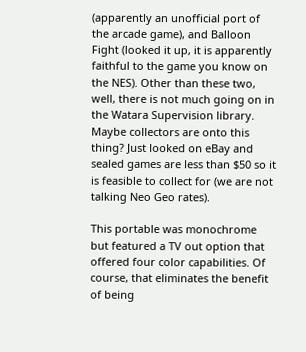(apparently an unofficial port of the arcade game), and Balloon Fight (looked it up, it is apparently faithful to the game you know on the NES). Other than these two, well, there is not much going on in the Watara Supervision library. Maybe collectors are onto this thing? Just looked on eBay and sealed games are less than $50 so it is feasible to collect for (we are not talking Neo Geo rates).

This portable was monochrome but featured a TV out option that offered four color capabilities. Of course, that eliminates the benefit of being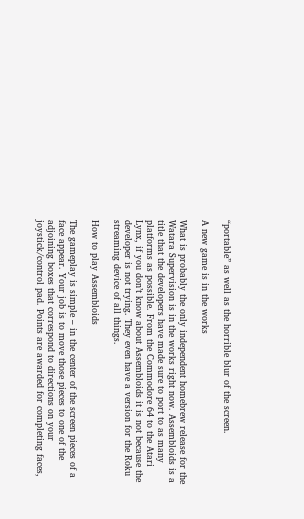“portable” as well as the horrible blur of the screen.

A new game is in the works

What is probably the only independent homebrew release for the Watara Supervision is in the works right now. Assembloids is a title that the developers have made sure to port to as many platforms as possible. From the Commodore 64 to the Atari Lynx, if you don’t know about Assembloids it is not because the developer is not trying. They even have a version for the Roku streaming device of all things.

How to play Assembloids

The gameplay is simple – in the center of the screen pieces of a face appear. Your job is to move those pieces to one of the adjoining boxes that correspond to directions on your joystick/control pad. Points are awarded for completing faces,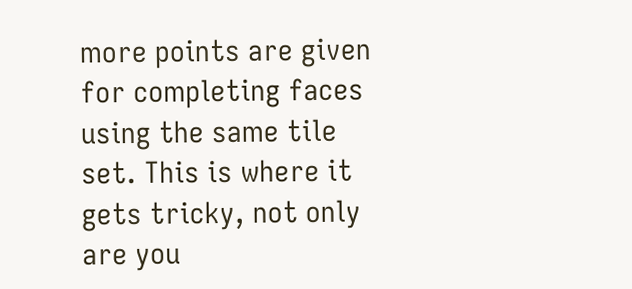more points are given for completing faces using the same tile set. This is where it gets tricky, not only are you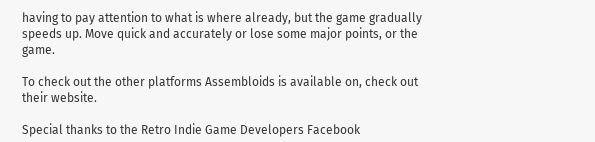having to pay attention to what is where already, but the game gradually speeds up. Move quick and accurately or lose some major points, or the game.

To check out the other platforms Assembloids is available on, check out their website.

Special thanks to the Retro Indie Game Developers Facebook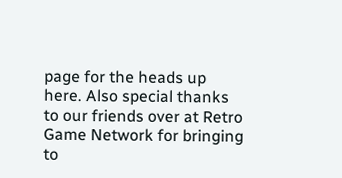page for the heads up here. Also special thanks to our friends over at Retro Game Network for bringing to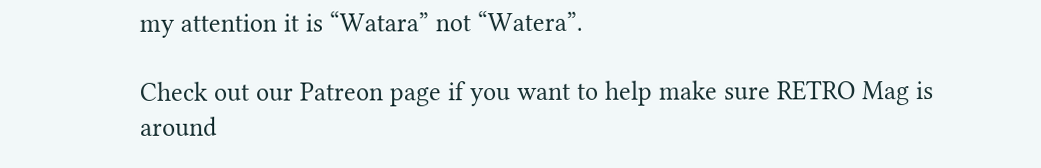my attention it is “Watara” not “Watera”.

Check out our Patreon page if you want to help make sure RETRO Mag is around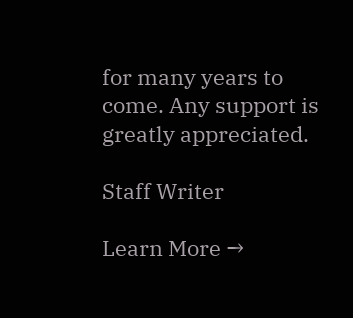for many years to come. Any support is greatly appreciated.

Staff Writer

Learn More →